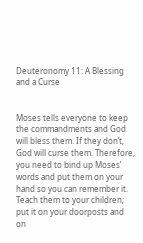Deuteronomy 11: A Blessing and a Curse


Moses tells everyone to keep the commandments and God will bless them. If they don’t, God will curse them. Therefore, you need to bind up Moses’ words and put them on your hand so you can remember it. Teach them to your children; put it on your doorposts and on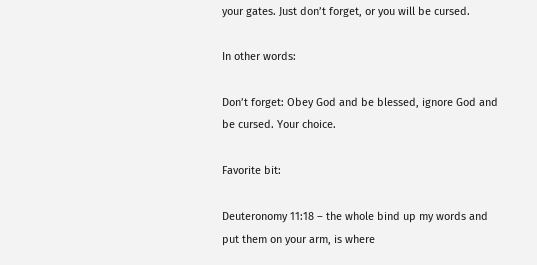your gates. Just don’t forget, or you will be cursed.

In other words:

Don’t forget: Obey God and be blessed, ignore God and be cursed. Your choice.

Favorite bit:

Deuteronomy 11:18 – the whole bind up my words and put them on your arm, is where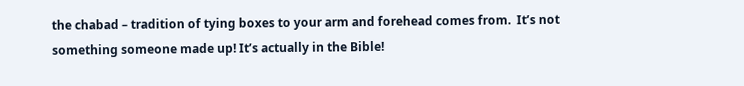the chabad – tradition of tying boxes to your arm and forehead comes from.  It’s not something someone made up! It’s actually in the Bible!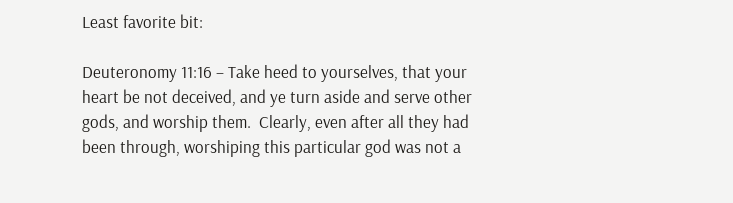Least favorite bit:

Deuteronomy 11:16 – Take heed to yourselves, that your heart be not deceived, and ye turn aside and serve other gods, and worship them.  Clearly, even after all they had been through, worshiping this particular god was not a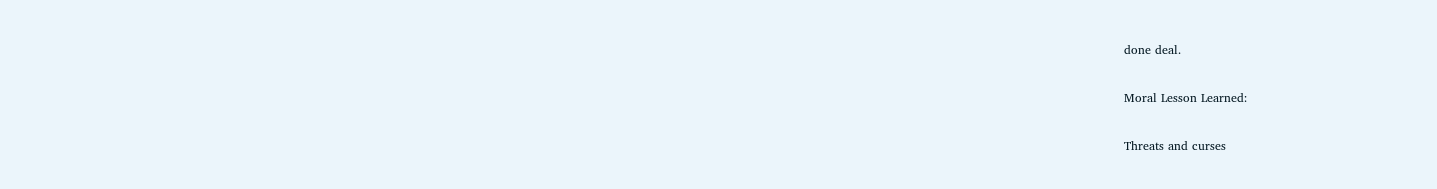done deal.

Moral Lesson Learned:

Threats and curses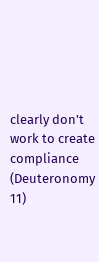clearly don’t work to create compliance (Deuteronomy 11)